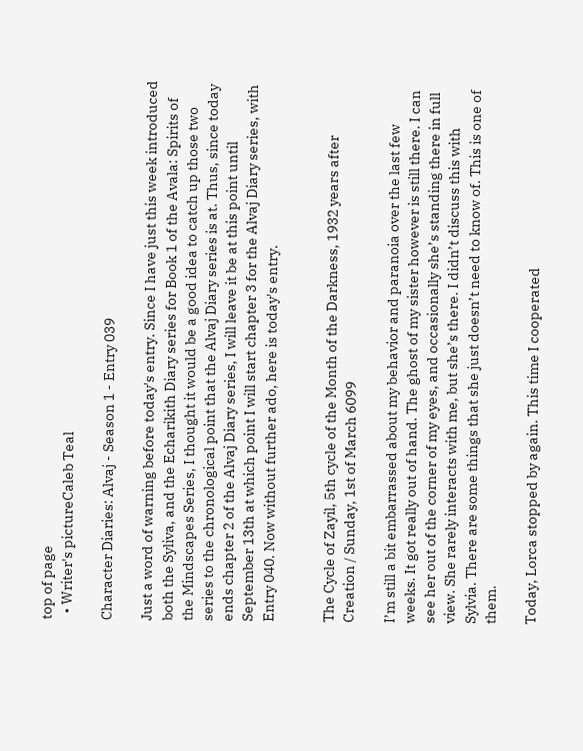top of page
  • Writer's pictureCaleb Teal

Character Diaries: Alvaj - Season 1 - Entry 039

Just a word of warning before today's entry. Since I have just this week introduced both the Syliva, and the Echarikith Diary series for Book 1 of the Avala: Spirits of the Mindscapes Series, I thought it would be a good idea to catch up those two series to the chronological point that the Alvaj Diary series is at. Thus, since today ends chapter 2 of the Alvaj Diary series, I will leave it be at this point until September 13th at which point I will start chapter 3 for the Alvaj Diary series, with Entry 040. Now without further ado, here is today's entry.


The Cycle of Zayil, 5th cycle of the Month of the Darkness, 1932 years after Creation / Sunday, 1st of March 6099

I’m still a bit embarrassed about my behavior and paranoia over the last few weeks. It got really out of hand. The ghost of my sister however is still there. I can see her out of the corner of my eyes, and occasionally she’s standing there in full view. She rarely interacts with me, but she’s there. I didn’t discuss this with Sylvia. There are some things that she just doesn’t need to know of. This is one of them.

Today, Lorca stopped by again. This time I cooperated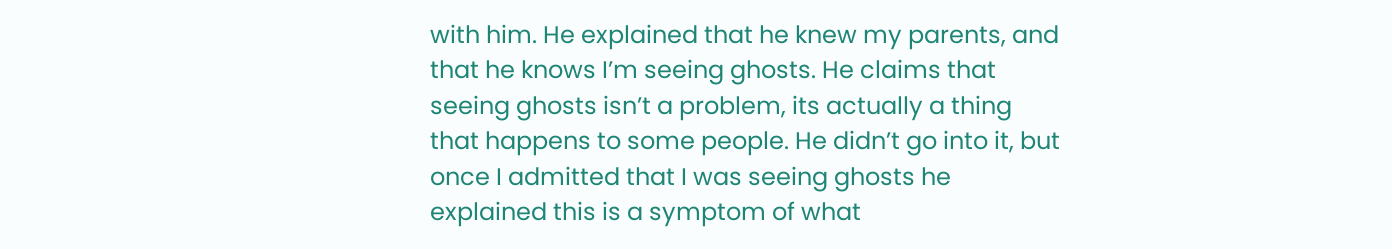with him. He explained that he knew my parents, and that he knows I’m seeing ghosts. He claims that seeing ghosts isn’t a problem, its actually a thing that happens to some people. He didn’t go into it, but once I admitted that I was seeing ghosts he explained this is a symptom of what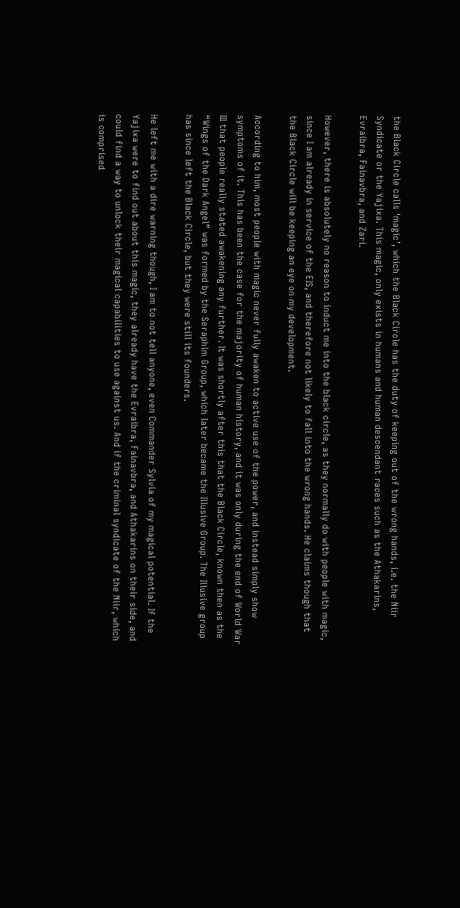the Black Circle calls ‘magic’, which the Black Circle has the duty of keeping out of the wrong hands, i.e. the Niir Syndicate or the Yajixa. This magic, only exists in humans and human descendant races such as the Athakarins, Evraibra, Fainavbra, and Zari.

However, there is absolutely no reason to induct me into the black circle, as they normally do with people with magic, since I am already in service of the EIS, and therefore not likely to fall into the wrong hands. He claims though that the Black Circle will be keeping an eye on my development.

According to him, most people with magic never fully awaken to active use of the power, and instead simply show symptoms of it. This has been the case for the majority of human history, and it was only during the end of World War III that people really stated awakening any further. It was shortly after this that the Black Circle, known then as the “Wings of the Dark Angel” was formed by the Seraphim Group, which later became the Illusive Group. The Illusive group has since left the Black Circle, but they were still its founders.

He left me with a dire warning though, I am to not tell anyone, even Commander Sylvia of my magical potential. If the Yajixa were to find out about this magic, they already have the Evraibra, Fainavbra, and Athakarins on their side, and could find a way to unlock their magical capabilities to use against us. And if the criminal syndicate of the Niir, which is comprised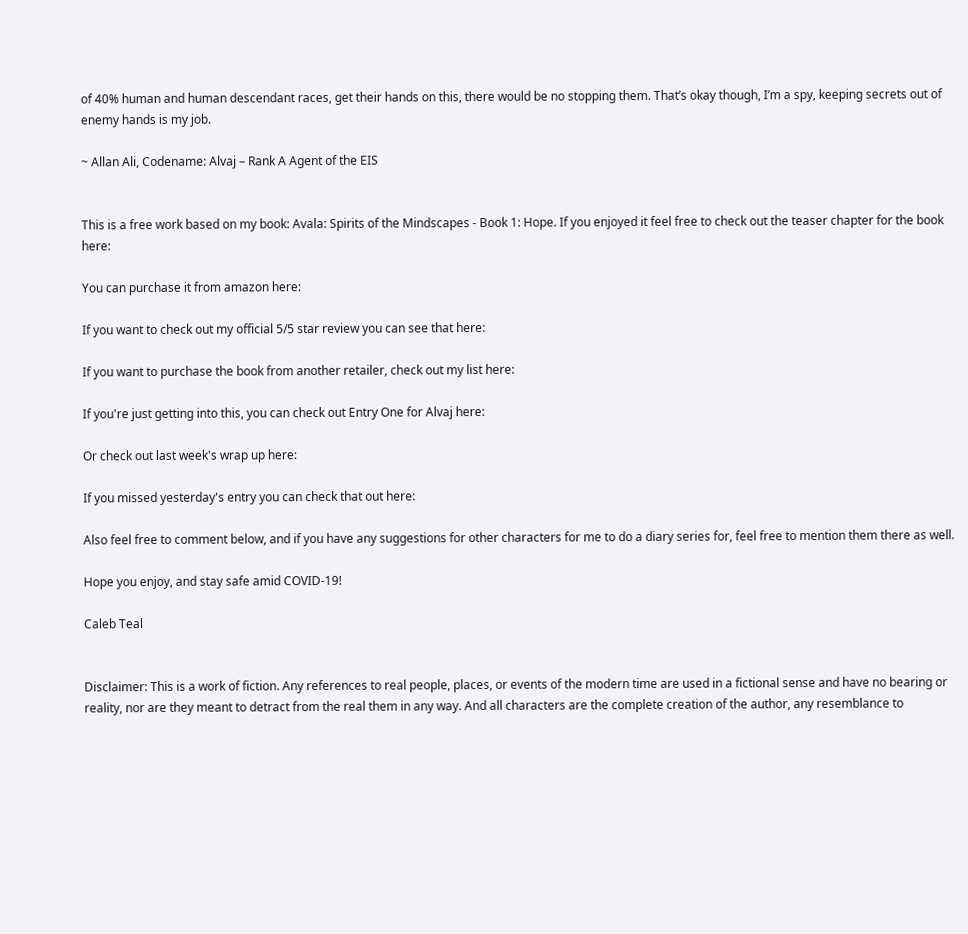of 40% human and human descendant races, get their hands on this, there would be no stopping them. That’s okay though, I’m a spy, keeping secrets out of enemy hands is my job.

~ Allan Ali, Codename: Alvaj – Rank A Agent of the EIS


This is a free work based on my book: Avala: Spirits of the Mindscapes - Book 1: Hope. If you enjoyed it feel free to check out the teaser chapter for the book here:

You can purchase it from amazon here:

If you want to check out my official 5/5 star review you can see that here:

If you want to purchase the book from another retailer, check out my list here:

If you're just getting into this, you can check out Entry One for Alvaj here:

Or check out last week's wrap up here:

If you missed yesterday's entry you can check that out here:

Also feel free to comment below, and if you have any suggestions for other characters for me to do a diary series for, feel free to mention them there as well.

Hope you enjoy, and stay safe amid COVID-19!

Caleb Teal


Disclaimer: This is a work of fiction. Any references to real people, places, or events of the modern time are used in a fictional sense and have no bearing or reality, nor are they meant to detract from the real them in any way. And all characters are the complete creation of the author, any resemblance to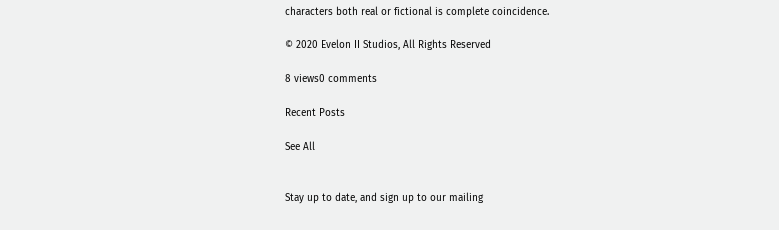characters both real or fictional is complete coincidence.

© 2020 Evelon II Studios, All Rights Reserved

8 views0 comments

Recent Posts

See All


Stay up to date, and sign up to our mailing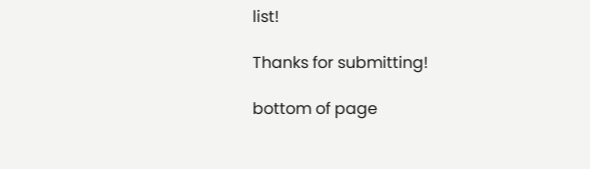list!

Thanks for submitting!

bottom of page